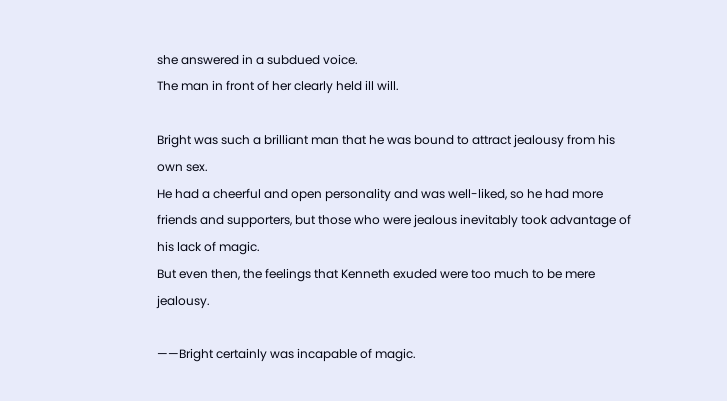she answered in a subdued voice.
The man in front of her clearly held ill will.

Bright was such a brilliant man that he was bound to attract jealousy from his own sex.
He had a cheerful and open personality and was well-liked, so he had more friends and supporters, but those who were jealous inevitably took advantage of his lack of magic.
But even then, the feelings that Kenneth exuded were too much to be mere jealousy.

——Bright certainly was incapable of magic.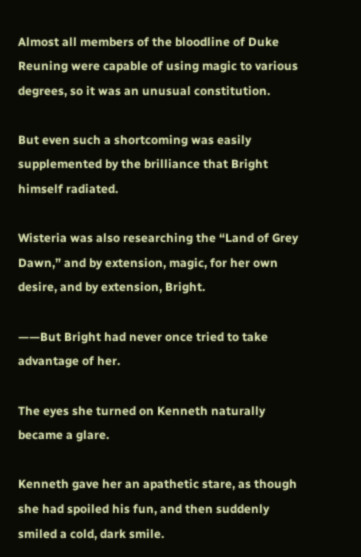Almost all members of the bloodline of Duke Reuning were capable of using magic to various degrees, so it was an unusual constitution.

But even such a shortcoming was easily supplemented by the brilliance that Bright himself radiated.

Wisteria was also researching the “Land of Grey Dawn,” and by extension, magic, for her own desire, and by extension, Bright.

——But Bright had never once tried to take advantage of her.

The eyes she turned on Kenneth naturally became a glare.

Kenneth gave her an apathetic stare, as though she had spoiled his fun, and then suddenly smiled a cold, dark smile.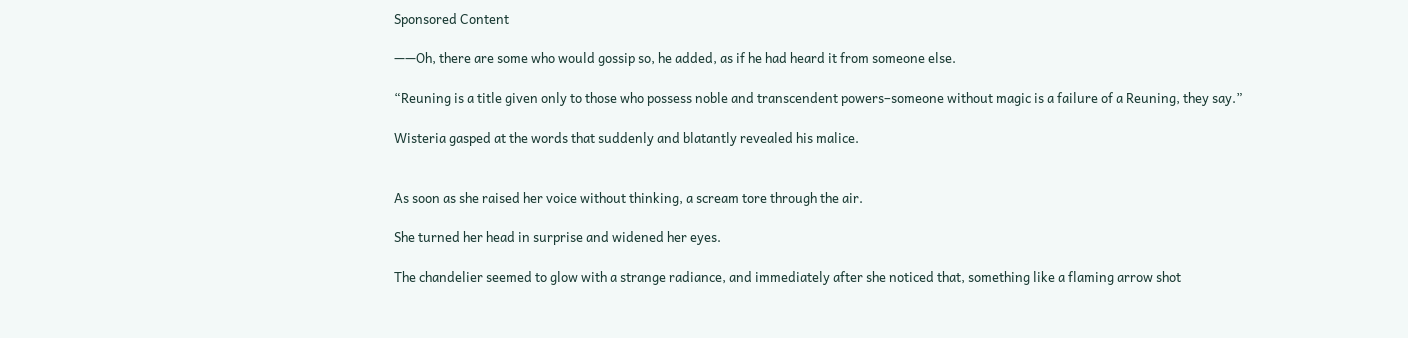Sponsored Content

——Oh, there are some who would gossip so, he added, as if he had heard it from someone else.

“Reuning is a title given only to those who possess noble and transcendent powers–someone without magic is a failure of a Reuning, they say.”

Wisteria gasped at the words that suddenly and blatantly revealed his malice.


As soon as she raised her voice without thinking, a scream tore through the air.

She turned her head in surprise and widened her eyes.

The chandelier seemed to glow with a strange radiance, and immediately after she noticed that, something like a flaming arrow shot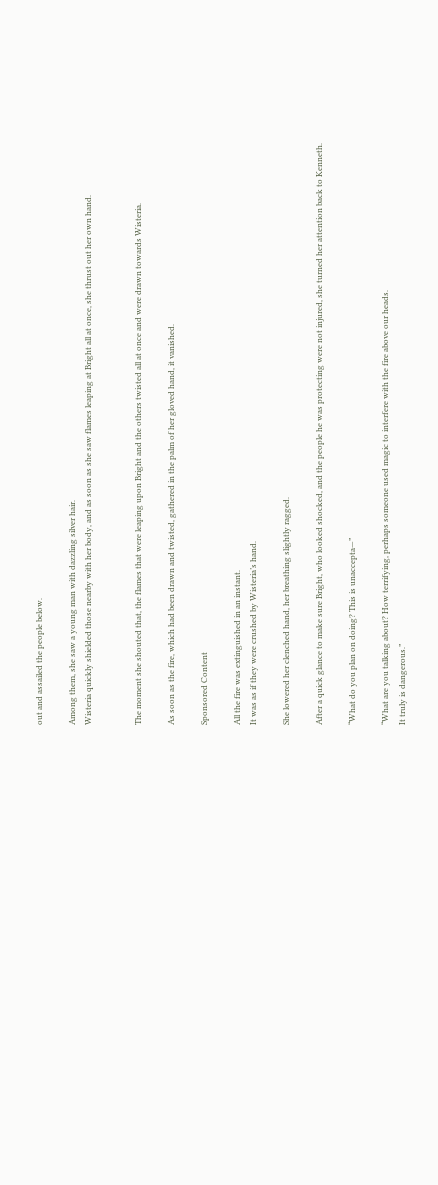out and assailed the people below.

Among them, she saw a young man with dazzling silver hair.
Wisteria quickly shielded those nearby with her body, and as soon as she saw flames leaping at Bright all at once, she thrust out her own hand.


The moment she shouted that, the flames that were leaping upon Bright and the others twisted all at once and were drawn towards Wisteria.

As soon as the fire, which had been drawn and twisted, gathered in the palm of her gloved hand, it vanished.

Sponsored Content

All the fire was extinguished in an instant.
It was as if they were crushed by Wisteria’s hand.

She lowered her clenched hand, her breathing slightly ragged.

After a quick glance to make sure Bright, who looked shocked, and the people he was protecting were not injured, she turned her attention back to Kenneth.

“What do you plan on doing? This is unaccepta—”

“What are you talking about? How terrifying, perhaps someone used magic to interfere with the fire above our heads.
It truly is dangerous.”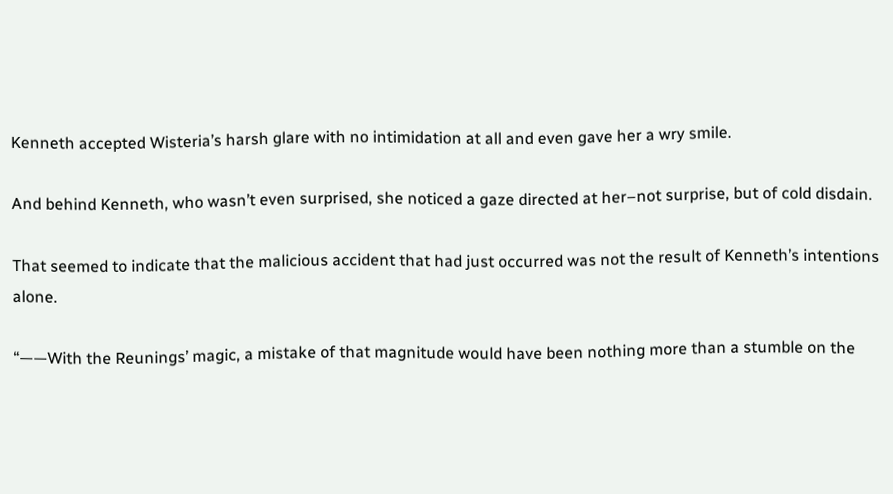Kenneth accepted Wisteria’s harsh glare with no intimidation at all and even gave her a wry smile.

And behind Kenneth, who wasn’t even surprised, she noticed a gaze directed at her–not surprise, but of cold disdain.

That seemed to indicate that the malicious accident that had just occurred was not the result of Kenneth’s intentions alone.

“——With the Reunings’ magic, a mistake of that magnitude would have been nothing more than a stumble on the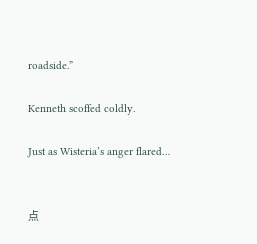roadside.”

Kenneth scoffed coldly.

Just as Wisteria’s anger flared…


点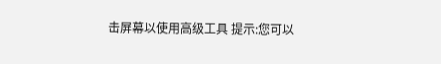击屏幕以使用高级工具 提示:您可以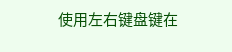使用左右键盘键在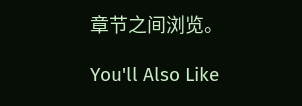章节之间浏览。

You'll Also Like